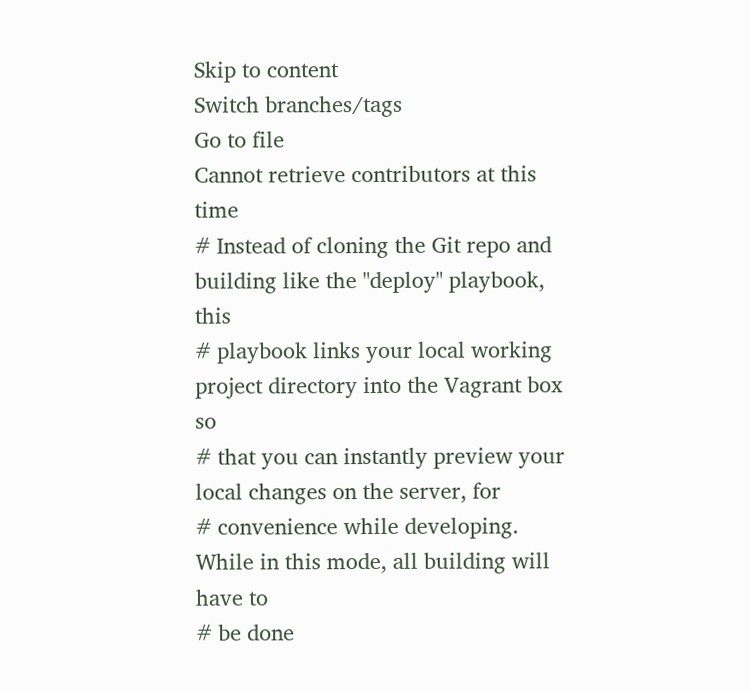Skip to content
Switch branches/tags
Go to file
Cannot retrieve contributors at this time
# Instead of cloning the Git repo and building like the "deploy" playbook, this
# playbook links your local working project directory into the Vagrant box so
# that you can instantly preview your local changes on the server, for
# convenience while developing. While in this mode, all building will have to
# be done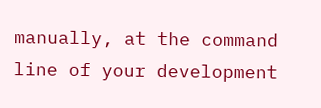manually, at the command line of your development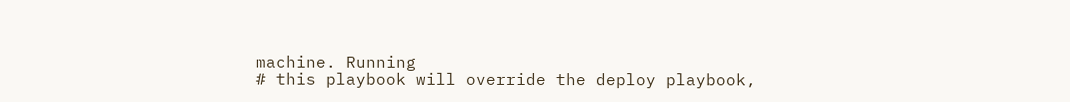machine. Running
# this playbook will override the deploy playbook,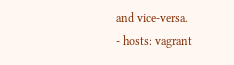and vice-versa.
- hosts: vagrant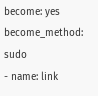become: yes
become_method: sudo
- name: link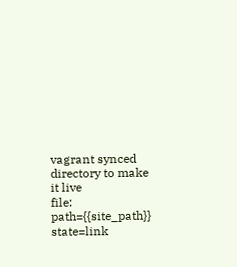vagrant synced directory to make it live
file: path={{site_path}} state=link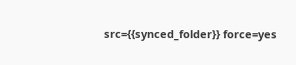src={{synced_folder}} force=yes